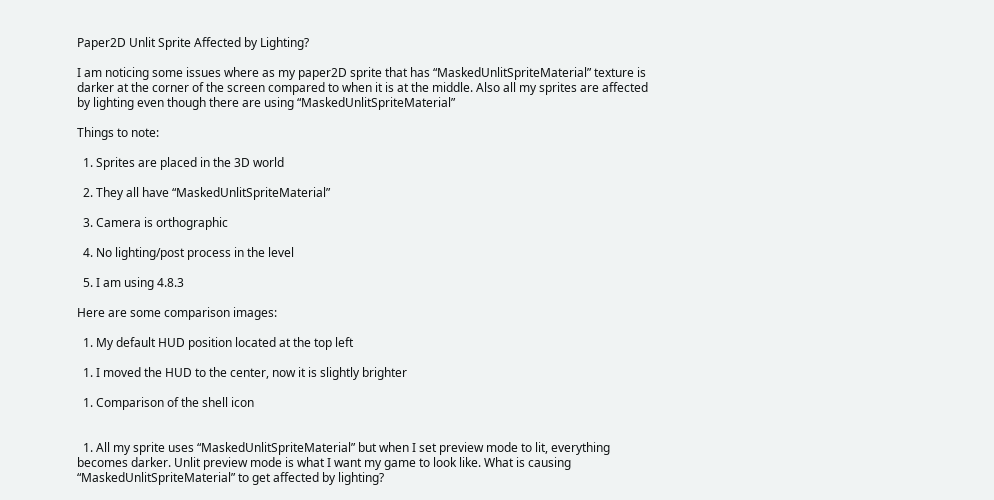Paper2D Unlit Sprite Affected by Lighting?

I am noticing some issues where as my paper2D sprite that has “MaskedUnlitSpriteMaterial” texture is darker at the corner of the screen compared to when it is at the middle. Also all my sprites are affected by lighting even though there are using “MaskedUnlitSpriteMaterial”

Things to note:

  1. Sprites are placed in the 3D world

  2. They all have “MaskedUnlitSpriteMaterial”

  3. Camera is orthographic

  4. No lighting/post process in the level

  5. I am using 4.8.3

Here are some comparison images:

  1. My default HUD position located at the top left

  1. I moved the HUD to the center, now it is slightly brighter

  1. Comparison of the shell icon


  1. All my sprite uses “MaskedUnlitSpriteMaterial” but when I set preview mode to lit, everything becomes darker. Unlit preview mode is what I want my game to look like. What is causing “MaskedUnlitSpriteMaterial” to get affected by lighting?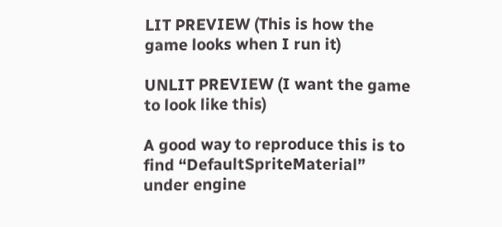LIT PREVIEW (This is how the game looks when I run it)

UNLIT PREVIEW (I want the game to look like this)

A good way to reproduce this is to find “DefaultSpriteMaterial” under engine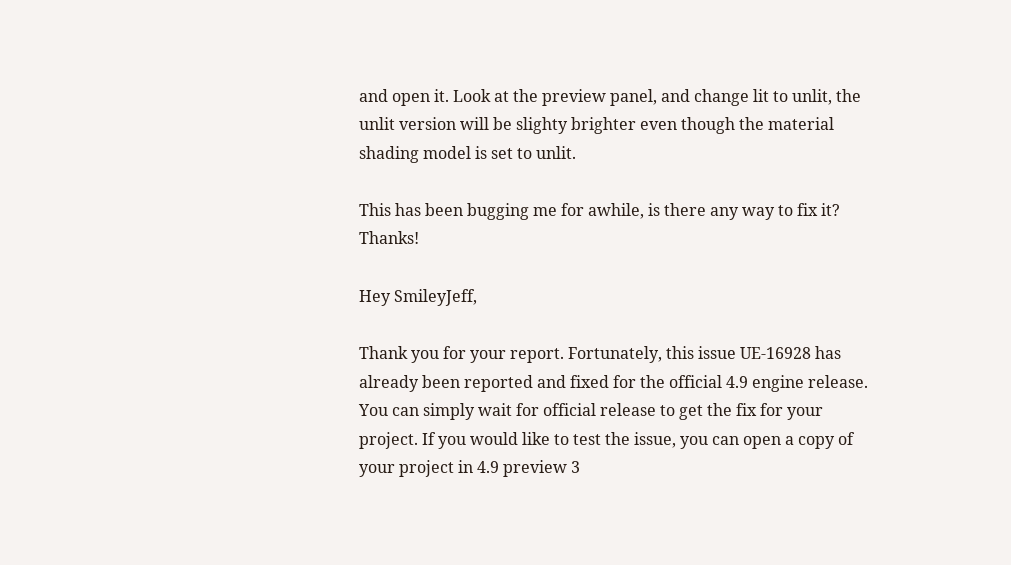and open it. Look at the preview panel, and change lit to unlit, the unlit version will be slighty brighter even though the material shading model is set to unlit.

This has been bugging me for awhile, is there any way to fix it? Thanks!

Hey SmileyJeff,

Thank you for your report. Fortunately, this issue UE-16928 has already been reported and fixed for the official 4.9 engine release. You can simply wait for official release to get the fix for your project. If you would like to test the issue, you can open a copy of your project in 4.9 preview 3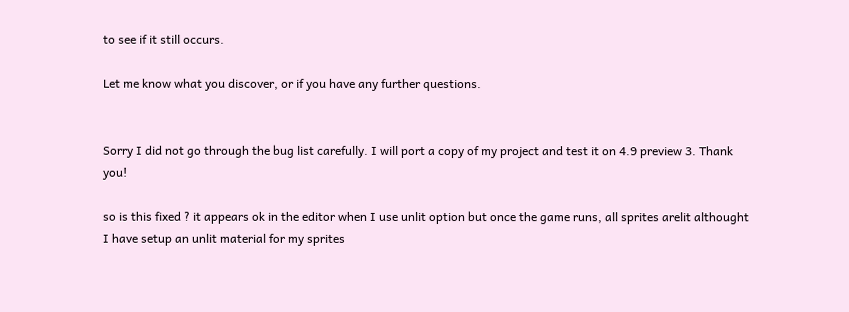to see if it still occurs.

Let me know what you discover, or if you have any further questions.


Sorry I did not go through the bug list carefully. I will port a copy of my project and test it on 4.9 preview 3. Thank you!

so is this fixed ? it appears ok in the editor when I use unlit option but once the game runs, all sprites arelit althought I have setup an unlit material for my sprites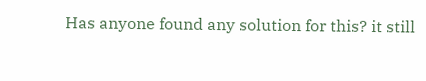Has anyone found any solution for this? it still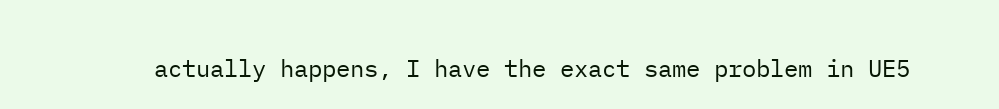actually happens, I have the exact same problem in UE5